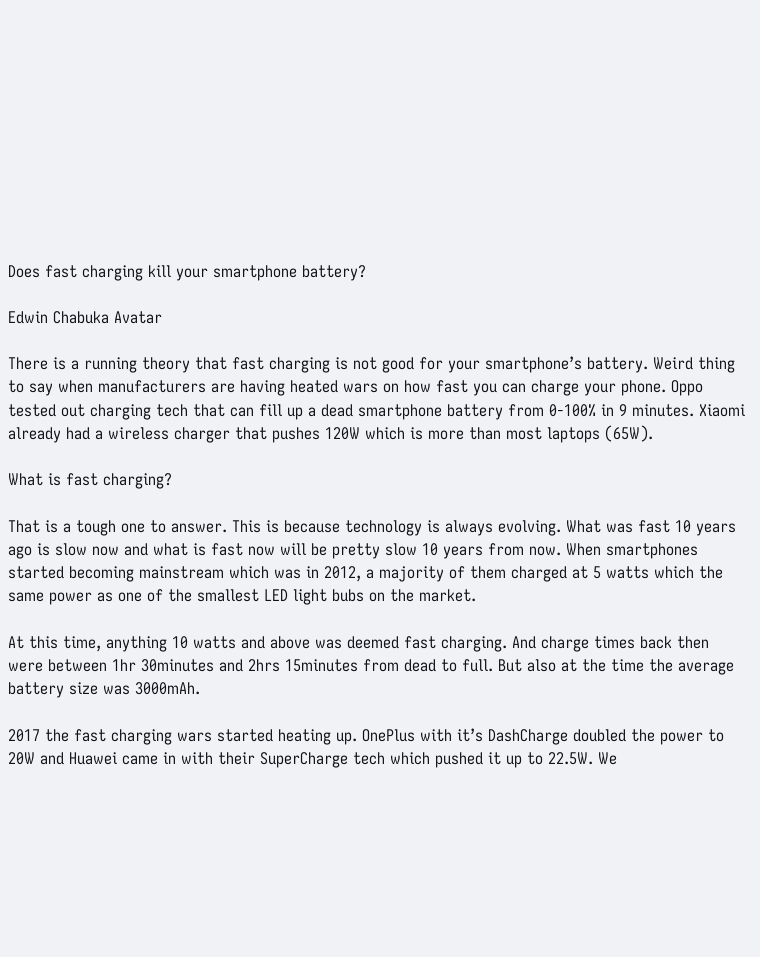Does fast charging kill your smartphone battery?

Edwin Chabuka Avatar

There is a running theory that fast charging is not good for your smartphone’s battery. Weird thing to say when manufacturers are having heated wars on how fast you can charge your phone. Oppo tested out charging tech that can fill up a dead smartphone battery from 0-100% in 9 minutes. Xiaomi already had a wireless charger that pushes 120W which is more than most laptops (65W).

What is fast charging?

That is a tough one to answer. This is because technology is always evolving. What was fast 10 years ago is slow now and what is fast now will be pretty slow 10 years from now. When smartphones started becoming mainstream which was in 2012, a majority of them charged at 5 watts which the same power as one of the smallest LED light bubs on the market.

At this time, anything 10 watts and above was deemed fast charging. And charge times back then were between 1hr 30minutes and 2hrs 15minutes from dead to full. But also at the time the average battery size was 3000mAh.

2017 the fast charging wars started heating up. OnePlus with it’s DashCharge doubled the power to 20W and Huawei came in with their SuperCharge tech which pushed it up to 22.5W. We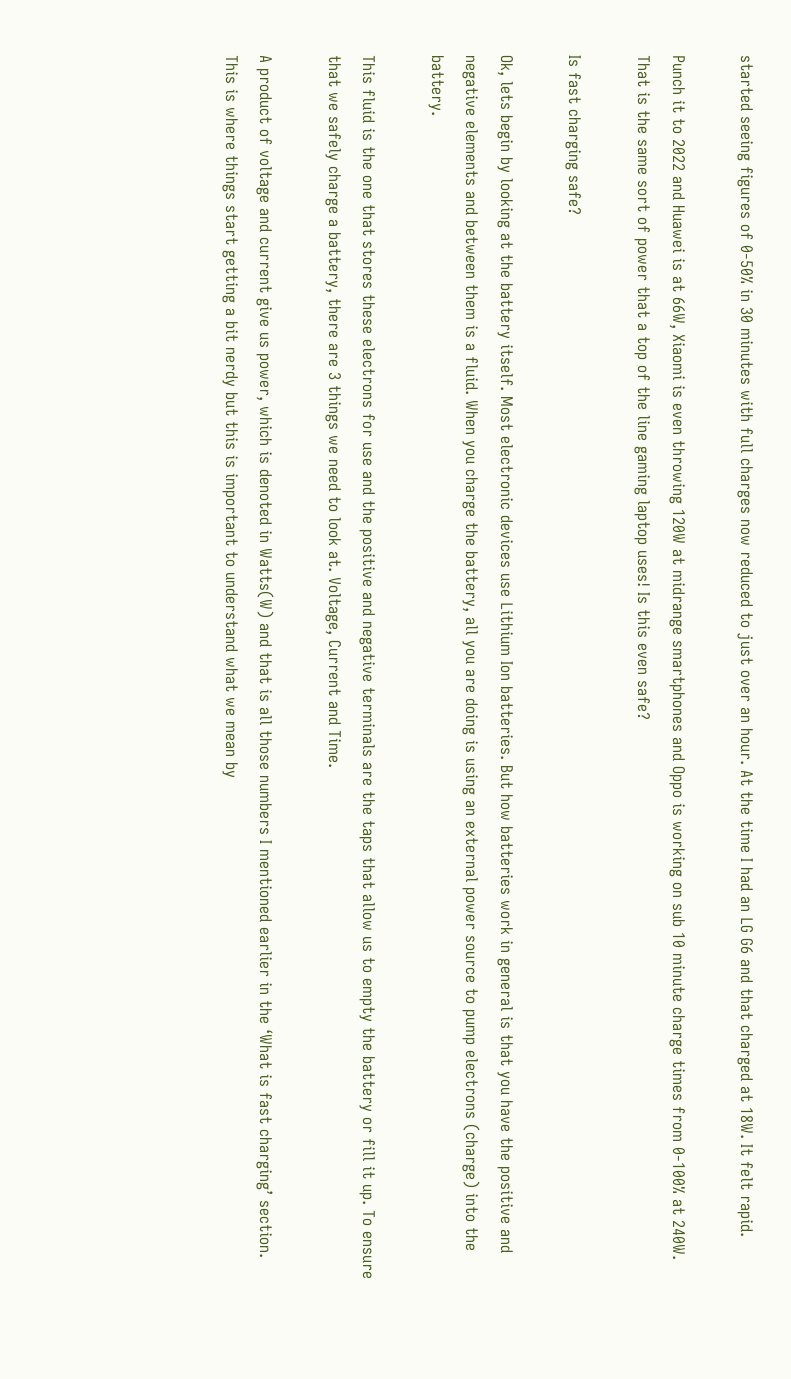started seeing figures of 0-50% in 30 minutes with full charges now reduced to just over an hour. At the time I had an LG G6 and that charged at 18W. It felt rapid.

Punch it to 2022 and Huawei is at 66W, Xiaomi is even throwing 120W at midrange smartphones and Oppo is working on sub 10 minute charge times from 0-100% at 240W. That is the same sort of power that a top of the line gaming laptop uses! Is this even safe?

Is fast charging safe?

Ok, lets begin by looking at the battery itself. Most electronic devices use Lithium Ion batteries. But how batteries work in general is that you have the positive and negative elements and between them is a fluid. When you charge the battery, all you are doing is using an external power source to pump electrons (charge) into the battery.

This fluid is the one that stores these electrons for use and the positive and negative terminals are the taps that allow us to empty the battery or fill it up. To ensure that we safely charge a battery, there are 3 things we need to look at. Voltage, Current and Time.

A product of voltage and current give us power, which is denoted in Watts(W) and that is all those numbers I mentioned earlier in the ‘What is fast charging’ section. This is where things start getting a bit nerdy but this is important to understand what we mean by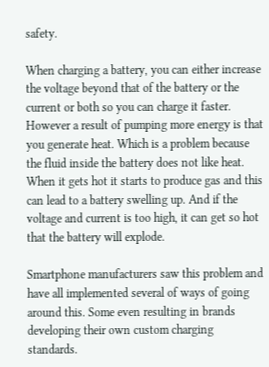safety.

When charging a battery, you can either increase the voltage beyond that of the battery or the current or both so you can charge it faster. However a result of pumping more energy is that you generate heat. Which is a problem because the fluid inside the battery does not like heat. When it gets hot it starts to produce gas and this can lead to a battery swelling up. And if the voltage and current is too high, it can get so hot that the battery will explode.

Smartphone manufacturers saw this problem and have all implemented several of ways of going around this. Some even resulting in brands developing their own custom charging standards.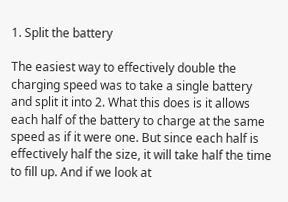1. Split the battery

The easiest way to effectively double the charging speed was to take a single battery and split it into 2. What this does is it allows each half of the battery to charge at the same speed as if it were one. But since each half is effectively half the size, it will take half the time to fill up. And if we look at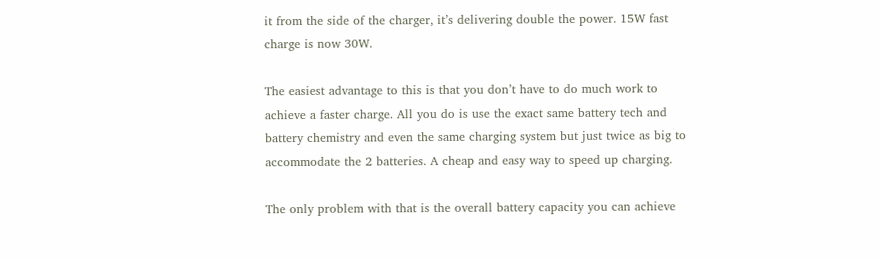it from the side of the charger, it’s delivering double the power. 15W fast charge is now 30W.

The easiest advantage to this is that you don’t have to do much work to achieve a faster charge. All you do is use the exact same battery tech and battery chemistry and even the same charging system but just twice as big to accommodate the 2 batteries. A cheap and easy way to speed up charging.

The only problem with that is the overall battery capacity you can achieve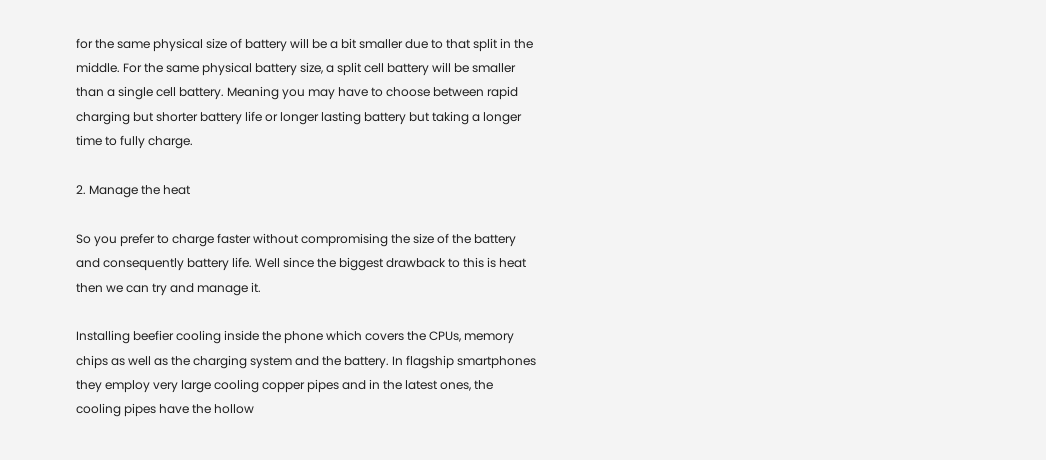for the same physical size of battery will be a bit smaller due to that split in the middle. For the same physical battery size, a split cell battery will be smaller than a single cell battery. Meaning you may have to choose between rapid charging but shorter battery life or longer lasting battery but taking a longer time to fully charge.

2. Manage the heat

So you prefer to charge faster without compromising the size of the battery and consequently battery life. Well since the biggest drawback to this is heat then we can try and manage it.

Installing beefier cooling inside the phone which covers the CPUs, memory chips as well as the charging system and the battery. In flagship smartphones they employ very large cooling copper pipes and in the latest ones, the cooling pipes have the hollow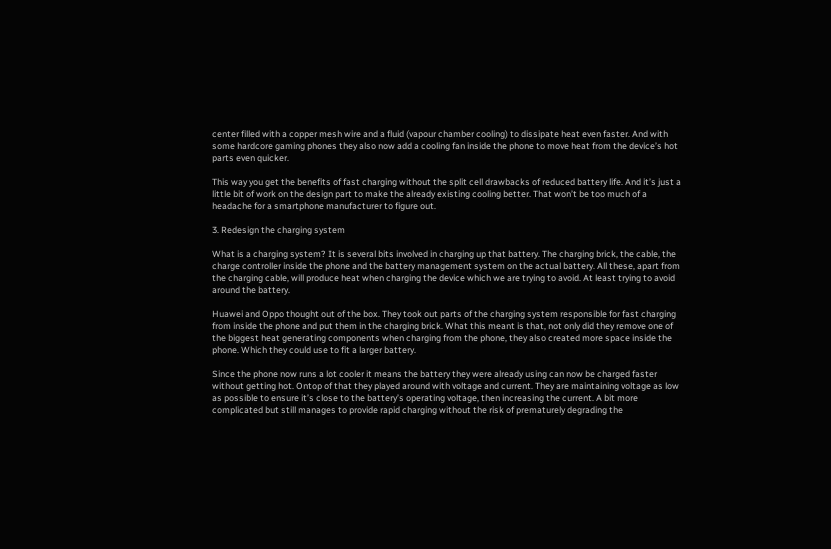center filled with a copper mesh wire and a fluid (vapour chamber cooling) to dissipate heat even faster. And with some hardcore gaming phones they also now add a cooling fan inside the phone to move heat from the device’s hot parts even quicker.

This way you get the benefits of fast charging without the split cell drawbacks of reduced battery life. And it’s just a little bit of work on the design part to make the already existing cooling better. That won’t be too much of a headache for a smartphone manufacturer to figure out.

3. Redesign the charging system

What is a charging system? It is several bits involved in charging up that battery. The charging brick, the cable, the charge controller inside the phone and the battery management system on the actual battery. All these, apart from the charging cable, will produce heat when charging the device which we are trying to avoid. At least trying to avoid around the battery.

Huawei and Oppo thought out of the box. They took out parts of the charging system responsible for fast charging from inside the phone and put them in the charging brick. What this meant is that, not only did they remove one of the biggest heat generating components when charging from the phone, they also created more space inside the phone. Which they could use to fit a larger battery.

Since the phone now runs a lot cooler it means the battery they were already using can now be charged faster without getting hot. Ontop of that they played around with voltage and current. They are maintaining voltage as low as possible to ensure it’s close to the battery’s operating voltage, then increasing the current. A bit more complicated but still manages to provide rapid charging without the risk of prematurely degrading the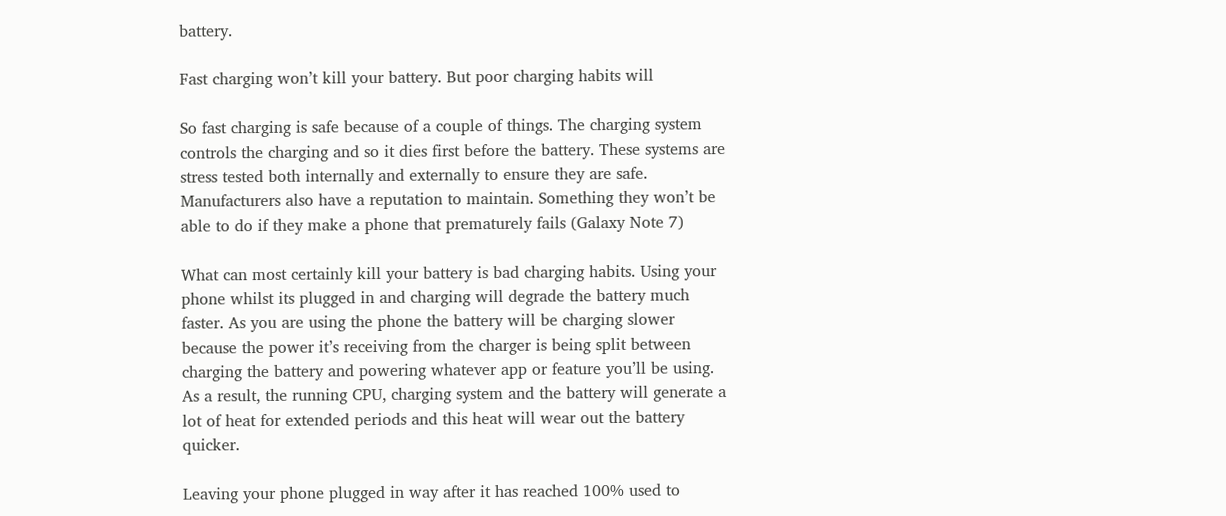battery.

Fast charging won’t kill your battery. But poor charging habits will

So fast charging is safe because of a couple of things. The charging system controls the charging and so it dies first before the battery. These systems are stress tested both internally and externally to ensure they are safe. Manufacturers also have a reputation to maintain. Something they won’t be able to do if they make a phone that prematurely fails (Galaxy Note 7)

What can most certainly kill your battery is bad charging habits. Using your phone whilst its plugged in and charging will degrade the battery much faster. As you are using the phone the battery will be charging slower because the power it’s receiving from the charger is being split between charging the battery and powering whatever app or feature you’ll be using. As a result, the running CPU, charging system and the battery will generate a lot of heat for extended periods and this heat will wear out the battery quicker.

Leaving your phone plugged in way after it has reached 100% used to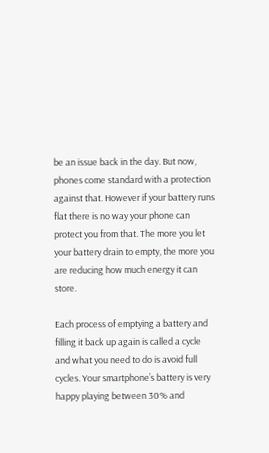be an issue back in the day. But now, phones come standard with a protection against that. However if your battery runs flat there is no way your phone can protect you from that. The more you let your battery drain to empty, the more you are reducing how much energy it can store.

Each process of emptying a battery and filling it back up again is called a cycle and what you need to do is avoid full cycles. Your smartphone’s battery is very happy playing between 30% and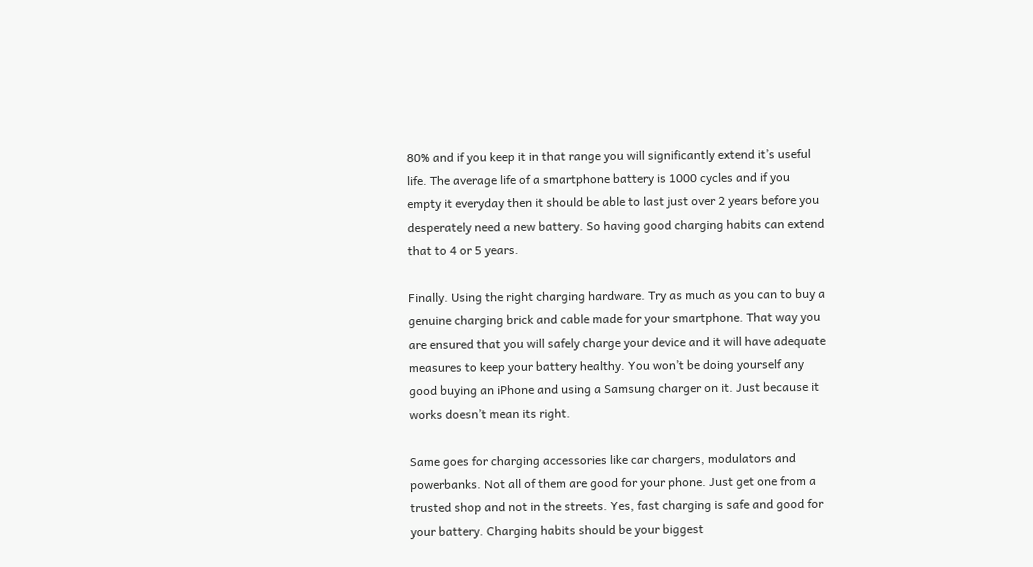80% and if you keep it in that range you will significantly extend it’s useful life. The average life of a smartphone battery is 1000 cycles and if you empty it everyday then it should be able to last just over 2 years before you desperately need a new battery. So having good charging habits can extend that to 4 or 5 years.

Finally. Using the right charging hardware. Try as much as you can to buy a genuine charging brick and cable made for your smartphone. That way you are ensured that you will safely charge your device and it will have adequate measures to keep your battery healthy. You won’t be doing yourself any good buying an iPhone and using a Samsung charger on it. Just because it works doesn’t mean its right.

Same goes for charging accessories like car chargers, modulators and powerbanks. Not all of them are good for your phone. Just get one from a trusted shop and not in the streets. Yes, fast charging is safe and good for your battery. Charging habits should be your biggest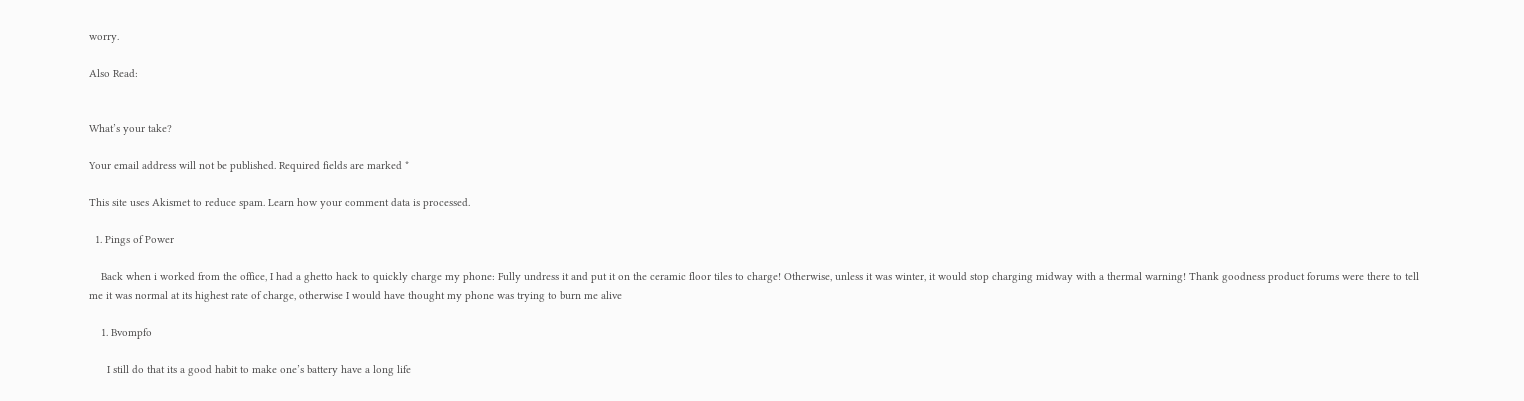worry.

Also Read:


What’s your take?

Your email address will not be published. Required fields are marked *

This site uses Akismet to reduce spam. Learn how your comment data is processed.

  1. Pings of Power

    Back when i worked from the office, I had a ghetto hack to quickly charge my phone: Fully undress it and put it on the ceramic floor tiles to charge! Otherwise, unless it was winter, it would stop charging midway with a thermal warning! Thank goodness product forums were there to tell me it was normal at its highest rate of charge, otherwise I would have thought my phone was trying to burn me alive

    1. Bvompfo

      I still do that its a good habit to make one’s battery have a long life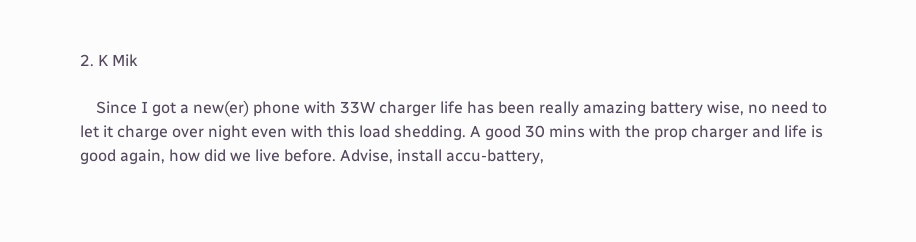2. K Mik

    Since I got a new(er) phone with 33W charger life has been really amazing battery wise, no need to let it charge over night even with this load shedding. A good 30 mins with the prop charger and life is good again, how did we live before. Advise, install accu-battery,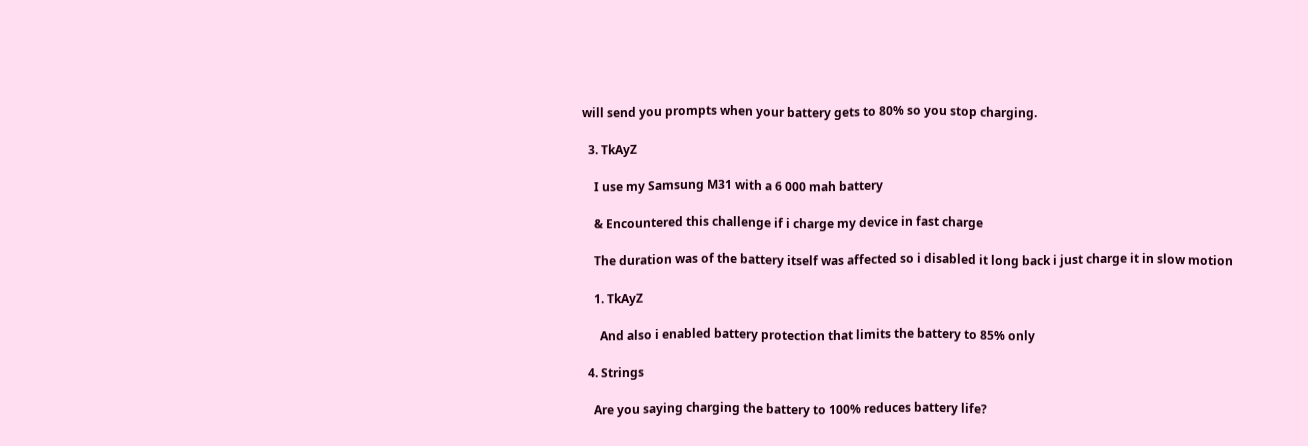will send you prompts when your battery gets to 80% so you stop charging.

  3. TkAyZ

    I use my Samsung M31 with a 6 000 mah battery

    & Encountered this challenge if i charge my device in fast charge

    The duration was of the battery itself was affected so i disabled it long back i just charge it in slow motion

    1. TkAyZ

      And also i enabled battery protection that limits the battery to 85% only

  4. Strings

    Are you saying charging the battery to 100% reduces battery life?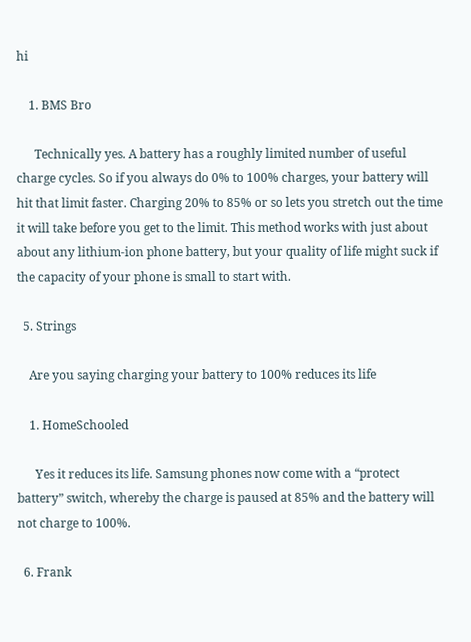hi

    1. BMS Bro

      Technically yes. A battery has a roughly limited number of useful charge cycles. So if you always do 0% to 100% charges, your battery will hit that limit faster. Charging 20% to 85% or so lets you stretch out the time it will take before you get to the limit. This method works with just about about any lithium-ion phone battery, but your quality of life might suck if the capacity of your phone is small to start with.

  5. Strings

    Are you saying charging your battery to 100% reduces its life

    1. HomeSchooled

      Yes it reduces its life. Samsung phones now come with a “protect battery” switch, whereby the charge is paused at 85% and the battery will not charge to 100%.

  6. Frank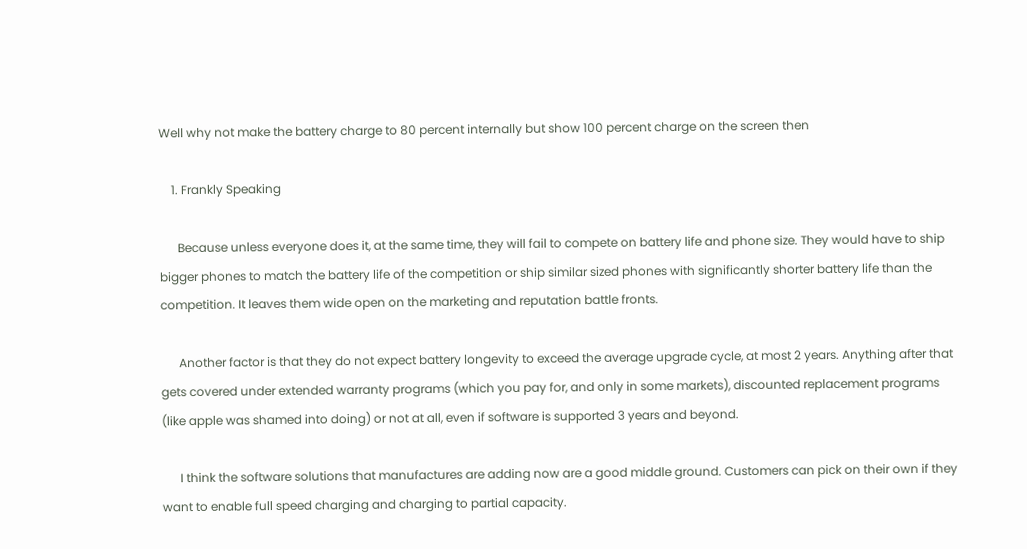Well why not make the battery charge to 80 percent internally but show 100 percent charge on the screen then

    1. Frankly Speaking

      Because unless everyone does it, at the same time, they will fail to compete on battery life and phone size. They would have to ship bigger phones to match the battery life of the competition or ship similar sized phones with significantly shorter battery life than the competition. It leaves them wide open on the marketing and reputation battle fronts.

      Another factor is that they do not expect battery longevity to exceed the average upgrade cycle, at most 2 years. Anything after that gets covered under extended warranty programs (which you pay for, and only in some markets), discounted replacement programs (like apple was shamed into doing) or not at all, even if software is supported 3 years and beyond.

      I think the software solutions that manufactures are adding now are a good middle ground. Customers can pick on their own if they want to enable full speed charging and charging to partial capacity.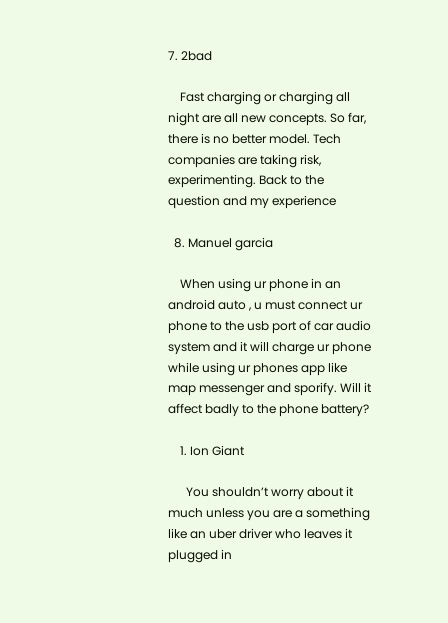7. 2bad

    Fast charging or charging all night are all new concepts. So far, there is no better model. Tech companies are taking risk, experimenting. Back to the question and my experience

  8. Manuel garcia

    When using ur phone in an android auto , u must connect ur phone to the usb port of car audio system and it will charge ur phone while using ur phones app like map messenger and sporify. Will it affect badly to the phone battery?

    1. Ion Giant

      You shouldn’t worry about it much unless you are a something like an uber driver who leaves it plugged in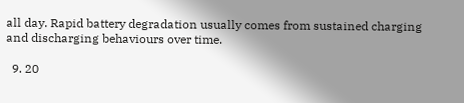all day. Rapid battery degradation usually comes from sustained charging and discharging behaviours over time.

  9. 20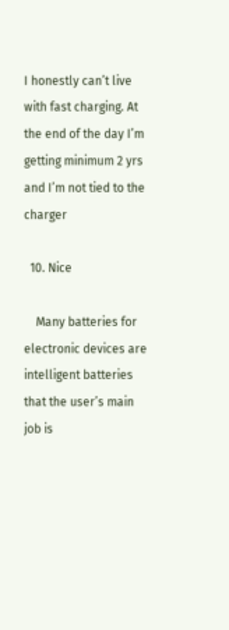I honestly can’t live with fast charging. At the end of the day I’m getting minimum 2 yrs and I’m not tied to the charger

  10. Nice

    Many batteries for electronic devices are intelligent batteries that the user’s main job is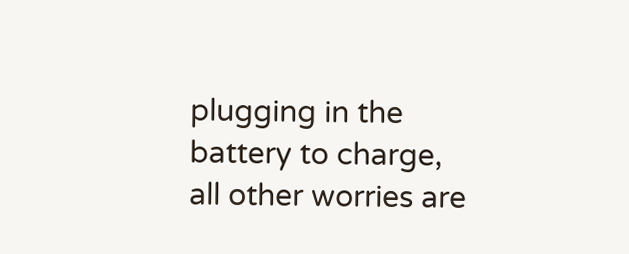plugging in the battery to charge, all other worries are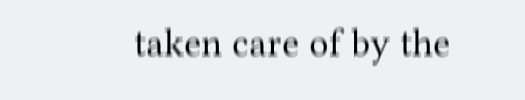taken care of by the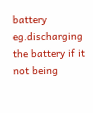battery eg.discharging the battery if it not being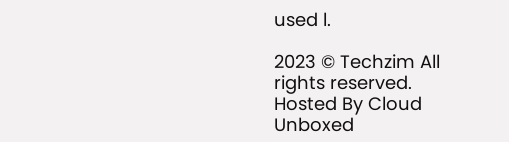used l.

2023 © Techzim All rights reserved. Hosted By Cloud Unboxed